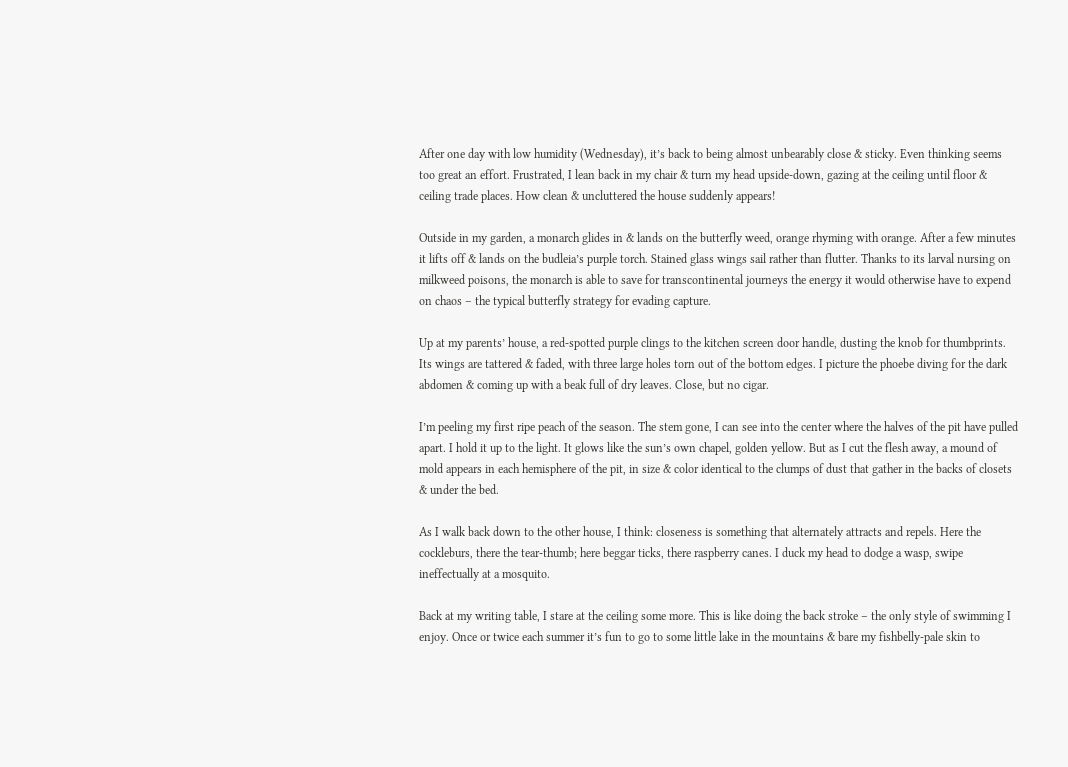After one day with low humidity (Wednesday), it’s back to being almost unbearably close & sticky. Even thinking seems too great an effort. Frustrated, I lean back in my chair & turn my head upside-down, gazing at the ceiling until floor & ceiling trade places. How clean & uncluttered the house suddenly appears!

Outside in my garden, a monarch glides in & lands on the butterfly weed, orange rhyming with orange. After a few minutes it lifts off & lands on the budleia’s purple torch. Stained glass wings sail rather than flutter. Thanks to its larval nursing on milkweed poisons, the monarch is able to save for transcontinental journeys the energy it would otherwise have to expend on chaos – the typical butterfly strategy for evading capture.

Up at my parents’ house, a red-spotted purple clings to the kitchen screen door handle, dusting the knob for thumbprints. Its wings are tattered & faded, with three large holes torn out of the bottom edges. I picture the phoebe diving for the dark abdomen & coming up with a beak full of dry leaves. Close, but no cigar.

I’m peeling my first ripe peach of the season. The stem gone, I can see into the center where the halves of the pit have pulled apart. I hold it up to the light. It glows like the sun’s own chapel, golden yellow. But as I cut the flesh away, a mound of mold appears in each hemisphere of the pit, in size & color identical to the clumps of dust that gather in the backs of closets & under the bed.

As I walk back down to the other house, I think: closeness is something that alternately attracts and repels. Here the cockleburs, there the tear-thumb; here beggar ticks, there raspberry canes. I duck my head to dodge a wasp, swipe ineffectually at a mosquito.

Back at my writing table, I stare at the ceiling some more. This is like doing the back stroke – the only style of swimming I enjoy. Once or twice each summer it’s fun to go to some little lake in the mountains & bare my fishbelly-pale skin to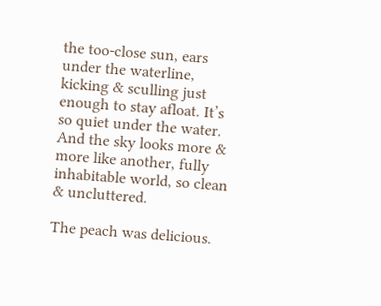the too-close sun, ears under the waterline, kicking & sculling just enough to stay afloat. It’s so quiet under the water. And the sky looks more & more like another, fully inhabitable world, so clean & uncluttered.

The peach was delicious.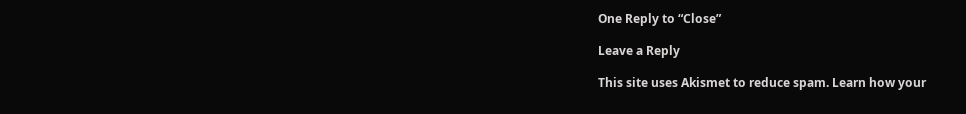One Reply to “Close”

Leave a Reply

This site uses Akismet to reduce spam. Learn how your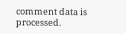comment data is processed.